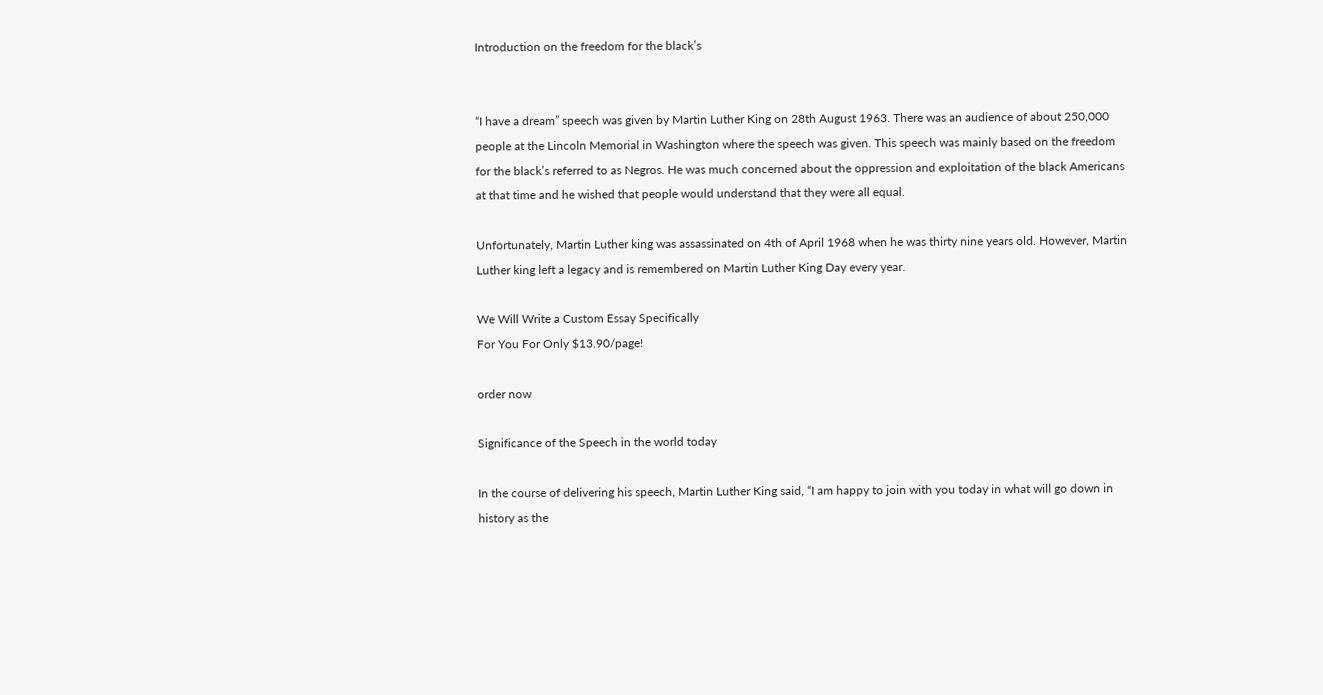Introduction on the freedom for the black’s


“I have a dream” speech was given by Martin Luther King on 28th August 1963. There was an audience of about 250,000 people at the Lincoln Memorial in Washington where the speech was given. This speech was mainly based on the freedom for the black’s referred to as Negros. He was much concerned about the oppression and exploitation of the black Americans at that time and he wished that people would understand that they were all equal.

Unfortunately, Martin Luther king was assassinated on 4th of April 1968 when he was thirty nine years old. However, Martin Luther king left a legacy and is remembered on Martin Luther King Day every year.

We Will Write a Custom Essay Specifically
For You For Only $13.90/page!

order now

Significance of the Speech in the world today

In the course of delivering his speech, Martin Luther King said, “I am happy to join with you today in what will go down in history as the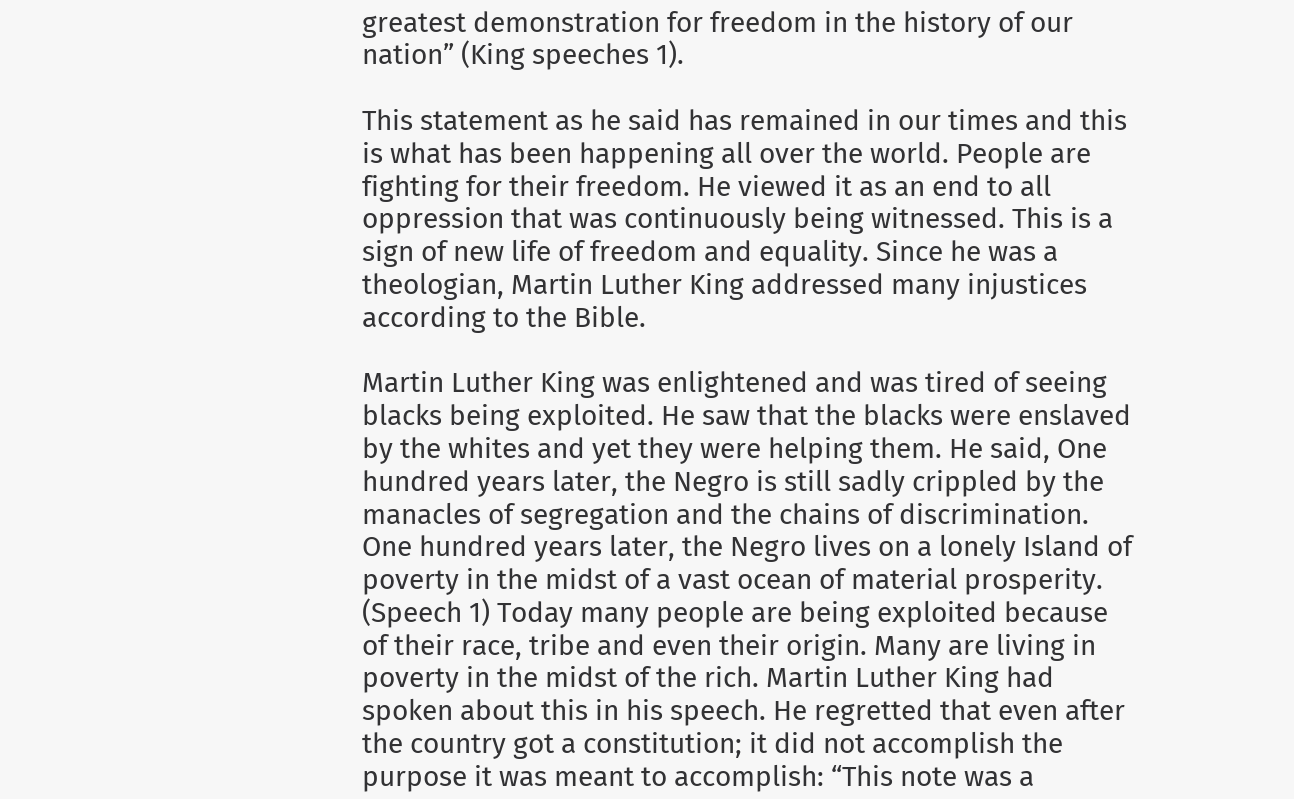greatest demonstration for freedom in the history of our nation” (King speeches 1).

This statement as he said has remained in our times and this is what has been happening all over the world. People are fighting for their freedom. He viewed it as an end to all oppression that was continuously being witnessed. This is a sign of new life of freedom and equality. Since he was a theologian, Martin Luther King addressed many injustices according to the Bible.

Martin Luther King was enlightened and was tired of seeing blacks being exploited. He saw that the blacks were enslaved by the whites and yet they were helping them. He said, One hundred years later, the Negro is still sadly crippled by the manacles of segregation and the chains of discrimination. One hundred years later, the Negro lives on a lonely Island of poverty in the midst of a vast ocean of material prosperity. (Speech 1) Today many people are being exploited because of their race, tribe and even their origin. Many are living in poverty in the midst of the rich. Martin Luther King had spoken about this in his speech. He regretted that even after the country got a constitution; it did not accomplish the purpose it was meant to accomplish: “This note was a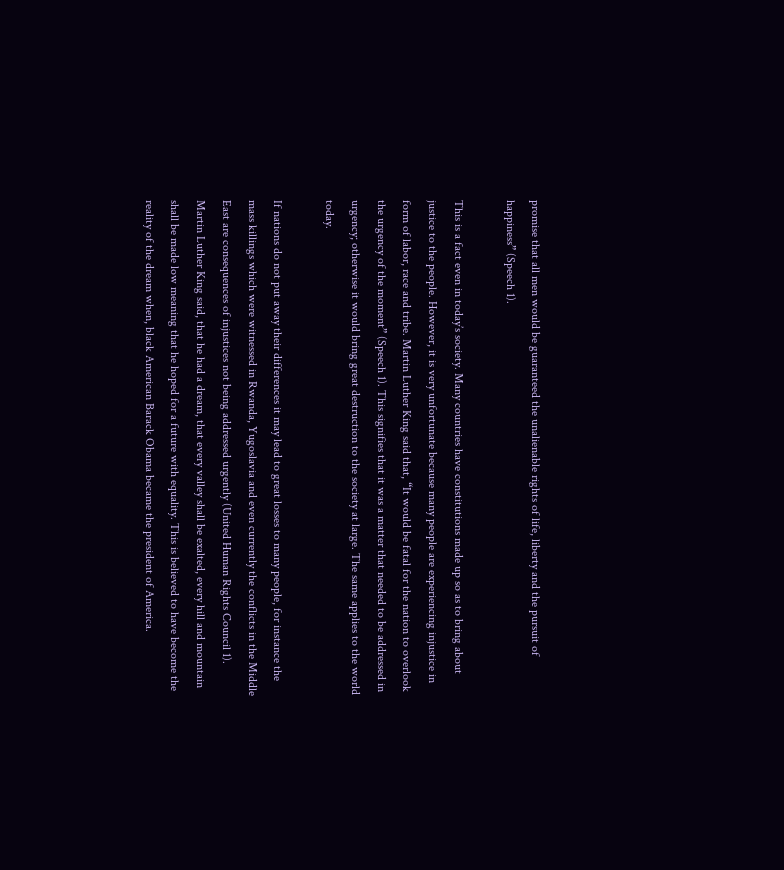promise that all men would be guaranteed the unalienable rights of life, liberty and the pursuit of happiness” (Speech 1).

This is a fact even in today’s society. Many countries have constitutions made up so as to bring about justice to the people. However, it is very unfortunate because many people are experiencing injustice in form of labor, race and tribe. Martin Luther King said that, “It would be fatal for the nation to overlook the urgency of the moment” (Speech 1). This signifies that it was a matter that needed to be addressed in urgency; otherwise it would bring great destruction to the society at large. The same applies to the world today.

If nations do not put away their differences it may lead to great losses to many people, for instance the mass killings which were witnessed in Rwanda, Yugoslavia and even currently the conflicts in the Middle East are consequences of injustices not being addressed urgently (United Human Rights Council 1). Martin Luther King said, that he had a dream, that every valley shall be exalted, every hill and mountain shall be made low meaning that he hoped for a future with equality. This is believed to have become the reality of the dream when, black American Barack Obama became the president of America.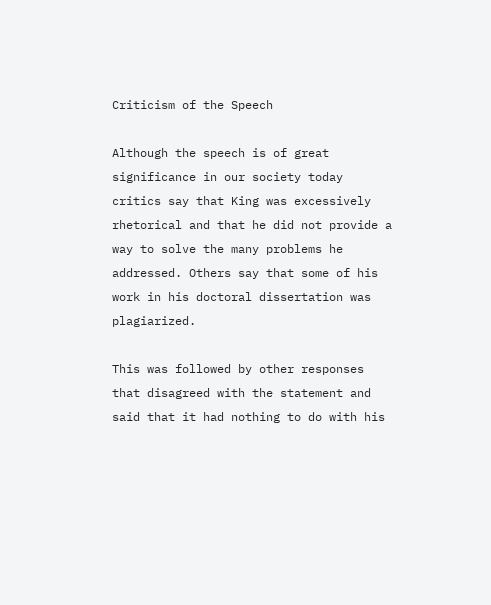Criticism of the Speech

Although the speech is of great significance in our society today critics say that King was excessively rhetorical and that he did not provide a way to solve the many problems he addressed. Others say that some of his work in his doctoral dissertation was plagiarized.

This was followed by other responses that disagreed with the statement and said that it had nothing to do with his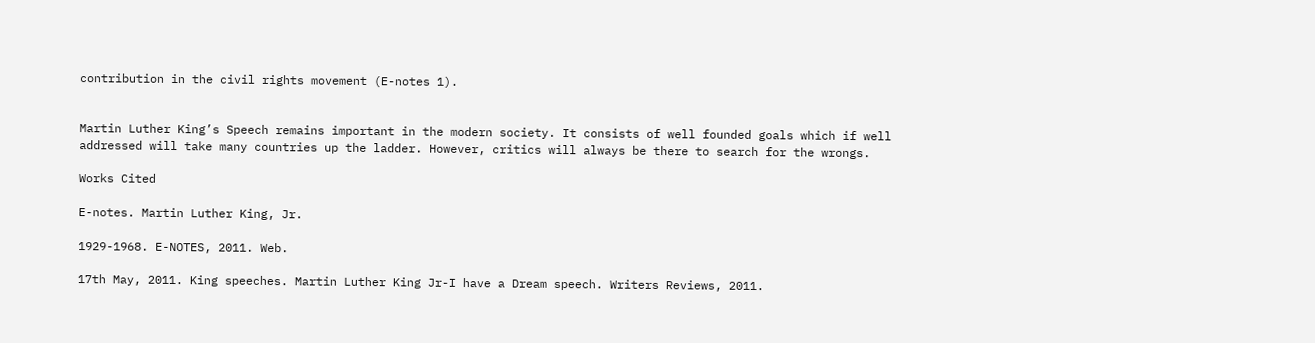contribution in the civil rights movement (E-notes 1).


Martin Luther King’s Speech remains important in the modern society. It consists of well founded goals which if well addressed will take many countries up the ladder. However, critics will always be there to search for the wrongs.

Works Cited

E-notes. Martin Luther King, Jr.

1929-1968. E-NOTES, 2011. Web.

17th May, 2011. King speeches. Martin Luther King Jr-I have a Dream speech. Writers Reviews, 2011.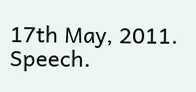17th May, 2011. Speech.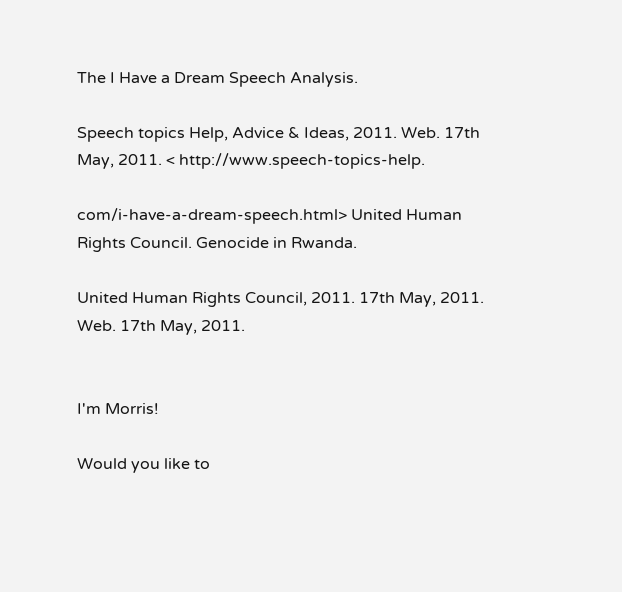The I Have a Dream Speech Analysis.

Speech topics Help, Advice & Ideas, 2011. Web. 17th May, 2011. < http://www.speech-topics-help.

com/i-have-a-dream-speech.html> United Human Rights Council. Genocide in Rwanda.

United Human Rights Council, 2011. 17th May, 2011. Web. 17th May, 2011.


I'm Morris!

Would you like to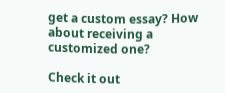get a custom essay? How about receiving a customized one?

Check it out